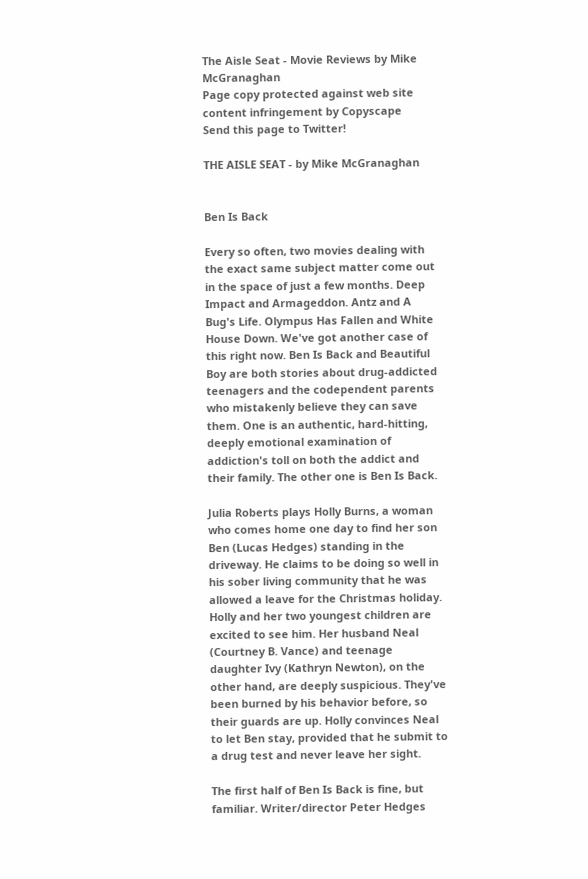The Aisle Seat - Movie Reviews by Mike McGranaghan
Page copy protected against web site content infringement by Copyscape
Send this page to Twitter!

THE AISLE SEAT - by Mike McGranaghan


Ben Is Back

Every so often, two movies dealing with the exact same subject matter come out in the space of just a few months. Deep Impact and Armageddon. Antz and A Bug's Life. Olympus Has Fallen and White House Down. We've got another case of this right now. Ben Is Back and Beautiful Boy are both stories about drug-addicted teenagers and the codependent parents who mistakenly believe they can save them. One is an authentic, hard-hitting, deeply emotional examination of addiction's toll on both the addict and their family. The other one is Ben Is Back.

Julia Roberts plays Holly Burns, a woman who comes home one day to find her son Ben (Lucas Hedges) standing in the driveway. He claims to be doing so well in his sober living community that he was allowed a leave for the Christmas holiday. Holly and her two youngest children are excited to see him. Her husband Neal (Courtney B. Vance) and teenage daughter Ivy (Kathryn Newton), on the other hand, are deeply suspicious. They've been burned by his behavior before, so their guards are up. Holly convinces Neal to let Ben stay, provided that he submit to a drug test and never leave her sight.

The first half of Ben Is Back is fine, but familiar. Writer/director Peter Hedges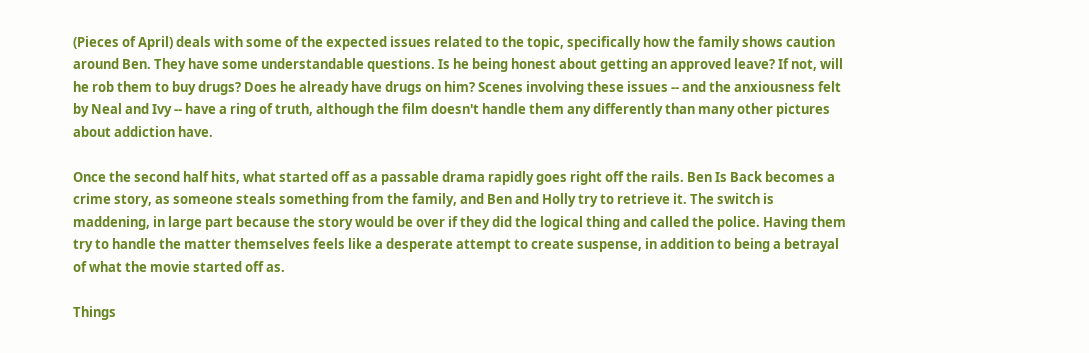(Pieces of April) deals with some of the expected issues related to the topic, specifically how the family shows caution around Ben. They have some understandable questions. Is he being honest about getting an approved leave? If not, will he rob them to buy drugs? Does he already have drugs on him? Scenes involving these issues -- and the anxiousness felt by Neal and Ivy -- have a ring of truth, although the film doesn't handle them any differently than many other pictures about addiction have.

Once the second half hits, what started off as a passable drama rapidly goes right off the rails. Ben Is Back becomes a crime story, as someone steals something from the family, and Ben and Holly try to retrieve it. The switch is maddening, in large part because the story would be over if they did the logical thing and called the police. Having them try to handle the matter themselves feels like a desperate attempt to create suspense, in addition to being a betrayal of what the movie started off as.

Things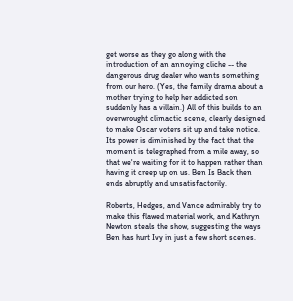get worse as they go along with the introduction of an annoying cliche -- the dangerous drug dealer who wants something from our hero. (Yes, the family drama about a mother trying to help her addicted son suddenly has a villain.) All of this builds to an overwrought climactic scene, clearly designed to make Oscar voters sit up and take notice. Its power is diminished by the fact that the moment is telegraphed from a mile away, so that we're waiting for it to happen rather than having it creep up on us. Ben Is Back then ends abruptly and unsatisfactorily.

Roberts, Hedges, and Vance admirably try to make this flawed material work, and Kathryn Newton steals the show, suggesting the ways Ben has hurt Ivy in just a few short scenes.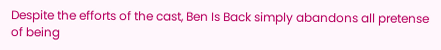Despite the efforts of the cast, Ben Is Back simply abandons all pretense of being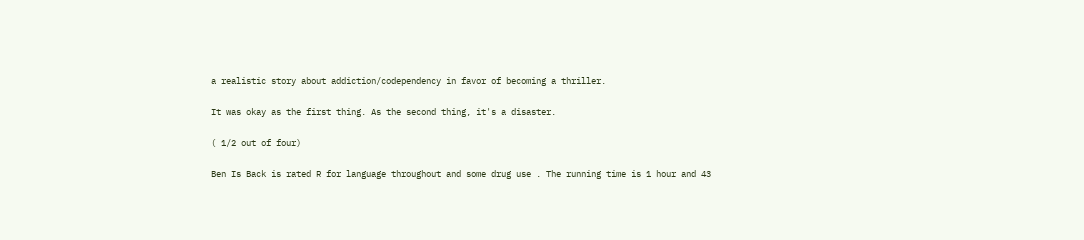a realistic story about addiction/codependency in favor of becoming a thriller.

It was okay as the first thing. As the second thing, it's a disaster.

( 1/2 out of four)

Ben Is Back is rated R for language throughout and some drug use . The running time is 1 hour and 43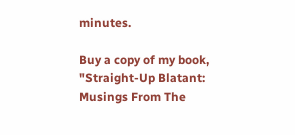minutes.

Buy a copy of my book, "Straight-Up Blatant: Musings From The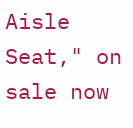Aisle Seat," on sale now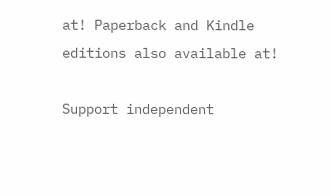at! Paperback and Kindle editions also available at!

Support independent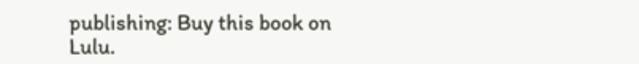publishing: Buy this book on Lulu.